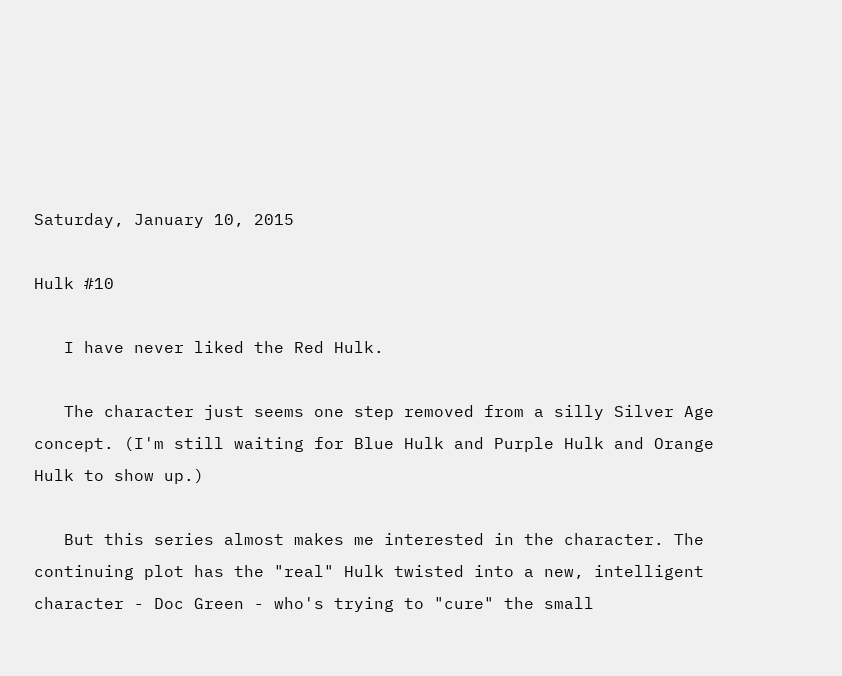Saturday, January 10, 2015

Hulk #10

   I have never liked the Red Hulk.

   The character just seems one step removed from a silly Silver Age concept. (I'm still waiting for Blue Hulk and Purple Hulk and Orange Hulk to show up.)

   But this series almost makes me interested in the character. The continuing plot has the "real" Hulk twisted into a new, intelligent character - Doc Green - who's trying to "cure" the small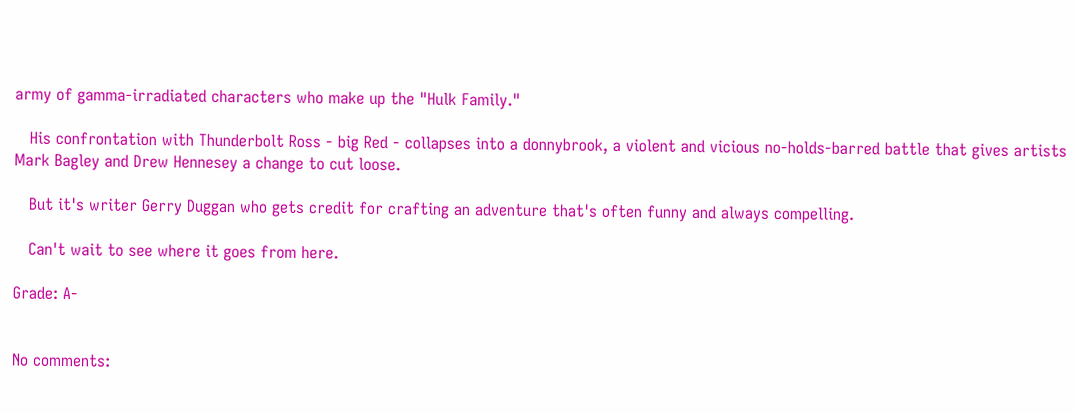army of gamma-irradiated characters who make up the "Hulk Family."

   His confrontation with Thunderbolt Ross - big Red - collapses into a donnybrook, a violent and vicious no-holds-barred battle that gives artists Mark Bagley and Drew Hennesey a change to cut loose.

   But it's writer Gerry Duggan who gets credit for crafting an adventure that's often funny and always compelling.

   Can't wait to see where it goes from here.

Grade: A-


No comments: